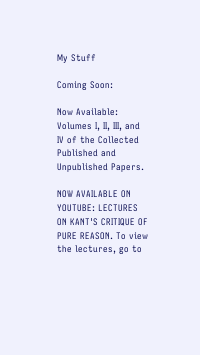My Stuff

Coming Soon:

Now Available: Volumes I, II, III, and IV of the Collected Published and Unpublished Papers.

NOW AVAILABLE ON YOUTUBE: LECTURES ON KANT'S CRITIQUE OF PURE REASON. To view the lectures, go to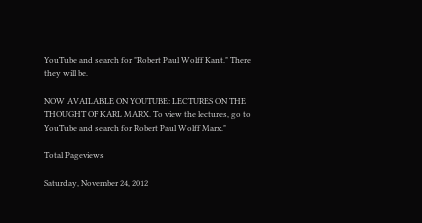YouTube and search for "Robert Paul Wolff Kant." There they will be.

NOW AVAILABLE ON YOUTUBE: LECTURES ON THE THOUGHT OF KARL MARX. To view the lectures, go to YouTube and search for Robert Paul Wolff Marx."

Total Pageviews

Saturday, November 24, 2012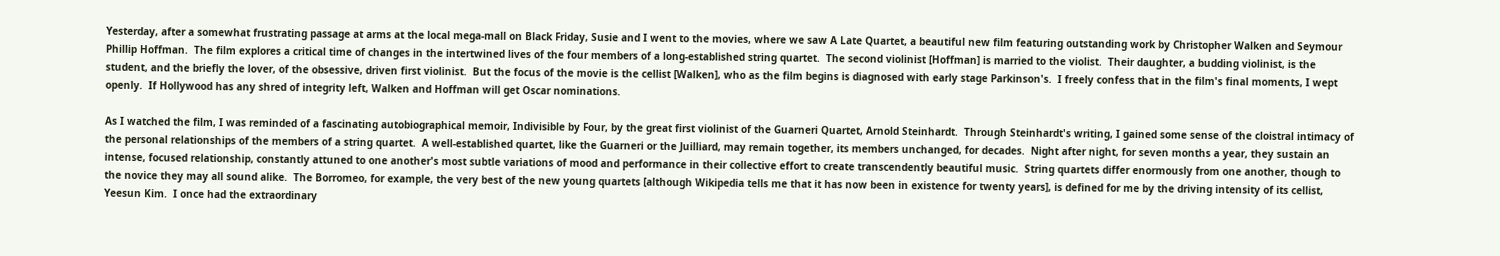Yesterday, after a somewhat frustrating passage at arms at the local mega-mall on Black Friday, Susie and I went to the movies, where we saw A Late Quartet, a beautiful new film featuring outstanding work by Christopher Walken and Seymour Phillip Hoffman.  The film explores a critical time of changes in the intertwined lives of the four members of a long-established string quartet.  The second violinist [Hoffman] is married to the violist.  Their daughter, a budding violinist, is the student, and the briefly the lover, of the obsessive, driven first violinist.  But the focus of the movie is the cellist [Walken], who as the film begins is diagnosed with early stage Parkinson's.  I freely confess that in the film's final moments, I wept openly.  If Hollywood has any shred of integrity left, Walken and Hoffman will get Oscar nominations.

As I watched the film, I was reminded of a fascinating autobiographical memoir, Indivisible by Four, by the great first violinist of the Guarneri Quartet, Arnold Steinhardt.  Through Steinhardt's writing, I gained some sense of the cloistral intimacy of the personal relationships of the members of a string quartet.  A well-established quartet, like the Guarneri or the Juilliard, may remain together, its members unchanged, for decades.  Night after night, for seven months a year, they sustain an intense, focused relationship, constantly attuned to one another's most subtle variations of mood and performance in their collective effort to create transcendently beautiful music.  String quartets differ enormously from one another, though to the novice they may all sound alike.  The Borromeo, for example, the very best of the new young quartets [although Wikipedia tells me that it has now been in existence for twenty years], is defined for me by the driving intensity of its cellist, Yeesun Kim.  I once had the extraordinary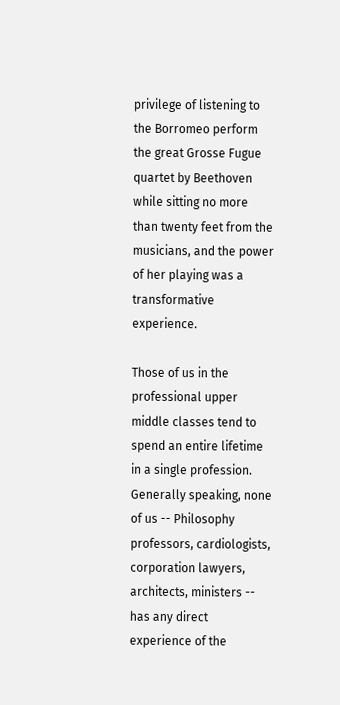privilege of listening to the Borromeo perform the great Grosse Fugue quartet by Beethoven while sitting no more than twenty feet from the musicians, and the power of her playing was a transformative experience.

Those of us in the professional upper middle classes tend to spend an entire lifetime in a single profession.  Generally speaking, none of us -- Philosophy professors, cardiologists, corporation lawyers, architects, ministers -- has any direct experience of the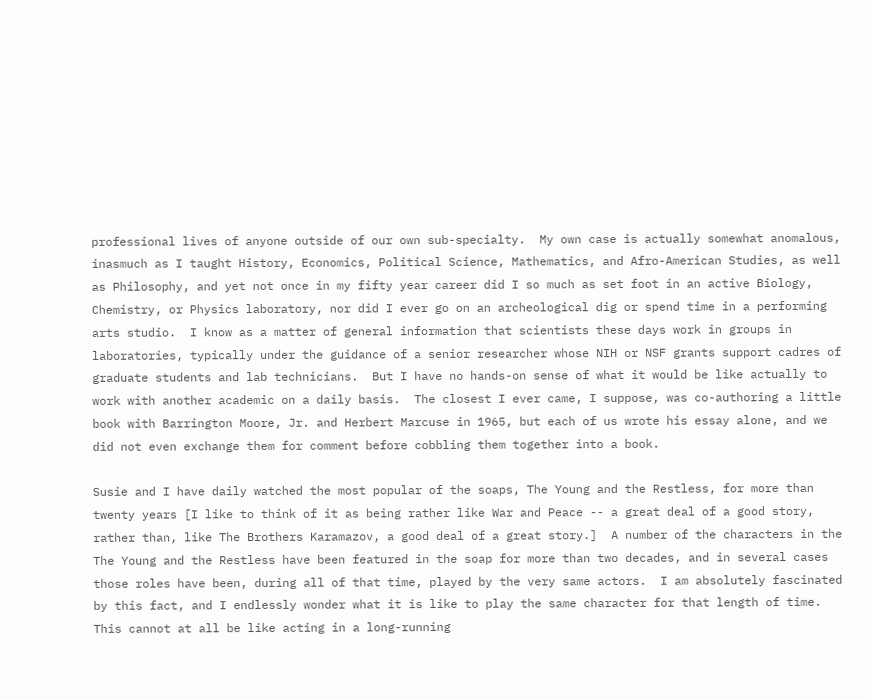professional lives of anyone outside of our own sub-specialty.  My own case is actually somewhat anomalous, inasmuch as I taught History, Economics, Political Science, Mathematics, and Afro-American Studies, as well as Philosophy, and yet not once in my fifty year career did I so much as set foot in an active Biology, Chemistry, or Physics laboratory, nor did I ever go on an archeological dig or spend time in a performing arts studio.  I know as a matter of general information that scientists these days work in groups in laboratories, typically under the guidance of a senior researcher whose NIH or NSF grants support cadres of graduate students and lab technicians.  But I have no hands-on sense of what it would be like actually to work with another academic on a daily basis.  The closest I ever came, I suppose, was co-authoring a little book with Barrington Moore, Jr. and Herbert Marcuse in 1965, but each of us wrote his essay alone, and we did not even exchange them for comment before cobbling them together into a book.

Susie and I have daily watched the most popular of the soaps, The Young and the Restless, for more than twenty years [I like to think of it as being rather like War and Peace -- a great deal of a good story, rather than, like The Brothers Karamazov, a good deal of a great story.]  A number of the characters in the The Young and the Restless have been featured in the soap for more than two decades, and in several cases those roles have been, during all of that time, played by the very same actors.  I am absolutely fascinated by this fact, and I endlessly wonder what it is like to play the same character for that length of time.  This cannot at all be like acting in a long-running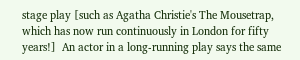stage play [such as Agatha Christie's The Mousetrap, which has now run continuously in London for fifty years!]  An actor in a long-running play says the same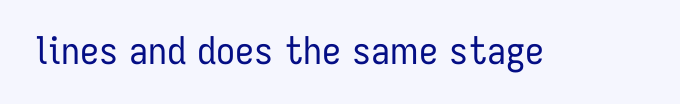lines and does the same stage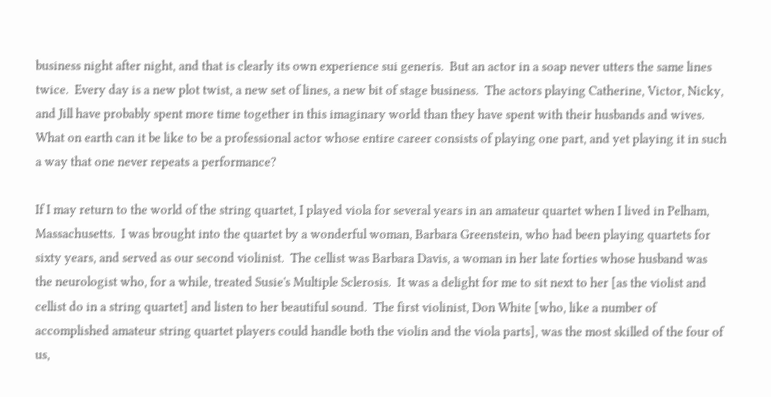business night after night, and that is clearly its own experience sui generis.  But an actor in a soap never utters the same lines twice.  Every day is a new plot twist, a new set of lines, a new bit of stage business.  The actors playing Catherine, Victor, Nicky, and Jill have probably spent more time together in this imaginary world than they have spent with their husbands and wives.  What on earth can it be like to be a professional actor whose entire career consists of playing one part, and yet playing it in such a way that one never repeats a performance?

If I may return to the world of the string quartet, I played viola for several years in an amateur quartet when I lived in Pelham, Massachusetts.  I was brought into the quartet by a wonderful woman, Barbara Greenstein, who had been playing quartets for sixty years, and served as our second violinist.  The cellist was Barbara Davis, a woman in her late forties whose husband was the neurologist who, for a while, treated Susie's Multiple Sclerosis.  It was a delight for me to sit next to her [as the violist and cellist do in a string quartet] and listen to her beautiful sound.  The first violinist, Don White [who, like a number of accomplished amateur string quartet players could handle both the violin and the viola parts], was the most skilled of the four of us,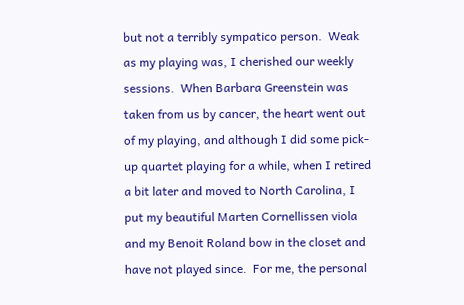but not a terribly sympatico person.  Weak as my playing was, I cherished our weekly sessions.  When Barbara Greenstein was taken from us by cancer, the heart went out of my playing, and although I did some pick-up quartet playing for a while, when I retired a bit later and moved to North Carolina, I put my beautiful Marten Cornellissen viola and my Benoit Roland bow in the closet and have not played since.  For me, the personal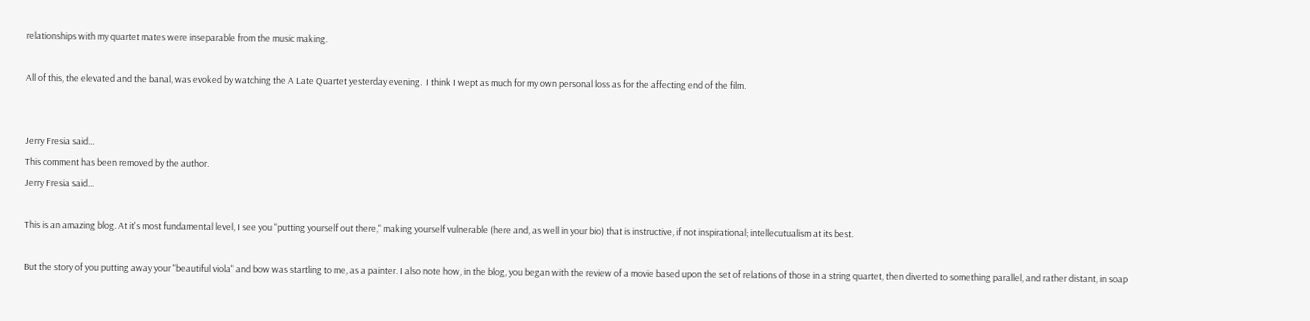relationships with my quartet mates were inseparable from the music making.

All of this, the elevated and the banal, was evoked by watching the A Late Quartet yesterday evening.  I think I wept as much for my own personal loss as for the affecting end of the film.


Jerry Fresia said...
This comment has been removed by the author.
Jerry Fresia said...

This is an amazing blog. At it's most fundamental level, I see you "putting yourself out there," making yourself vulnerable (here and, as well in your bio) that is instructive, if not inspirational; intellecutualism at its best.

But the story of you putting away your "beautiful viola" and bow was startling to me, as a painter. I also note how, in the blog, you began with the review of a movie based upon the set of relations of those in a string quartet, then diverted to something parallel, and rather distant, in soap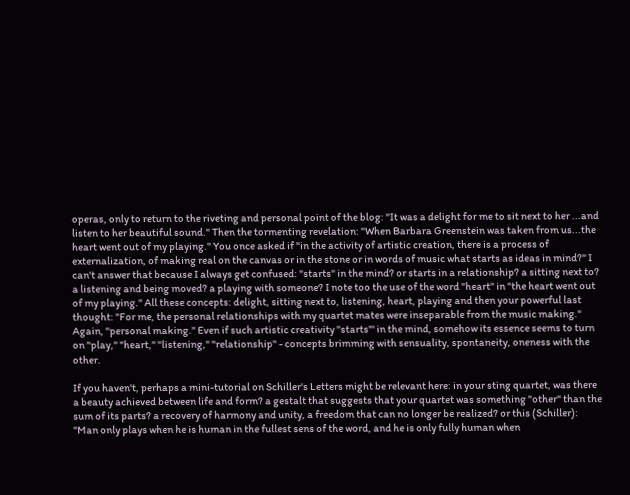operas, only to return to the riveting and personal point of the blog: "It was a delight for me to sit next to her ...and listen to her beautiful sound." Then the tormenting revelation: "When Barbara Greenstein was taken from us...the heart went out of my playing." You once asked if "in the activity of artistic creation, there is a process of externalization, of making real on the canvas or in the stone or in words of music what starts as ideas in mind?" I can't answer that because I always get confused: "starts" in the mind? or starts in a relationship? a sitting next to? a listening and being moved? a playing with someone? I note too the use of the word "heart" in "the heart went out of my playing." All these concepts: delight, sitting next to, listening, heart, playing and then your powerful last thought: "For me, the personal relationships with my quartet mates were inseparable from the music making." Again, "personal making." Even if such artistic creativity "starts"' in the mind, somehow its essence seems to turn on "play," "heart," "listening," "relationship" - concepts brimming with sensuality, spontaneity, oneness with the other.

If you haven't, perhaps a mini-tutorial on Schiller's Letters might be relevant here: in your sting quartet, was there a beauty achieved between life and form? a gestalt that suggests that your quartet was something "other" than the sum of its parts? a recovery of harmony and unity, a freedom that can no longer be realized? or this (Schiller): "Man only plays when he is human in the fullest sens of the word, and he is only fully human when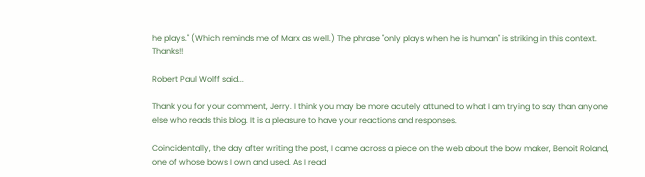he plays." (Which reminds me of Marx as well.) The phrase "only plays when he is human" is striking in this context. Thanks!!

Robert Paul Wolff said...

Thank you for your comment, Jerry. I think you may be more acutely attuned to what I am trying to say than anyone else who reads this blog. It is a pleasure to have your reactions and responses.

Coincidentally, the day after writing the post, I came across a piece on the web about the bow maker, Benoit Roland, one of whose bows I own and used. As I read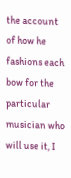the account of how he fashions each bow for the particular musician who will use it, I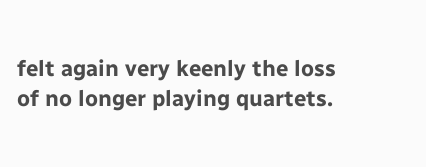felt again very keenly the loss of no longer playing quartets.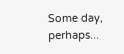Some day, perhaps...